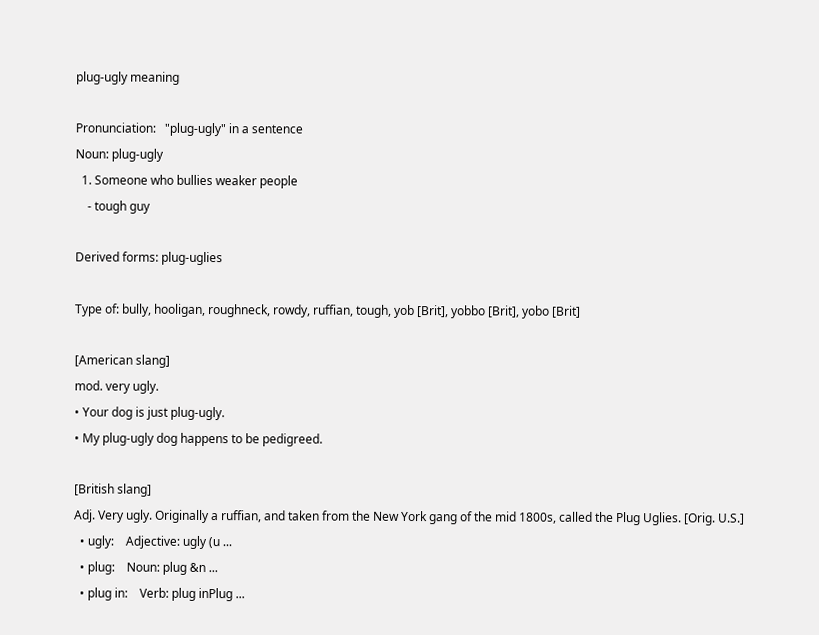plug-ugly meaning

Pronunciation:   "plug-ugly" in a sentence
Noun: plug-ugly
  1. Someone who bullies weaker people
    - tough guy

Derived forms: plug-uglies

Type of: bully, hooligan, roughneck, rowdy, ruffian, tough, yob [Brit], yobbo [Brit], yobo [Brit]

[American slang]
mod. very ugly.
• Your dog is just plug-ugly.
• My plug-ugly dog happens to be pedigreed.

[British slang]
Adj. Very ugly. Originally a ruffian, and taken from the New York gang of the mid 1800s, called the Plug Uglies. [Orig. U.S.]
  • ugly:    Adjective: ugly (u ...
  • plug:    Noun: plug &n ...
  • plug in:    Verb: plug inPlug ...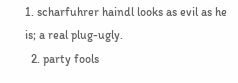1. scharfuhrer haindl looks as evil as he is; a real plug-ugly.
  2. party fools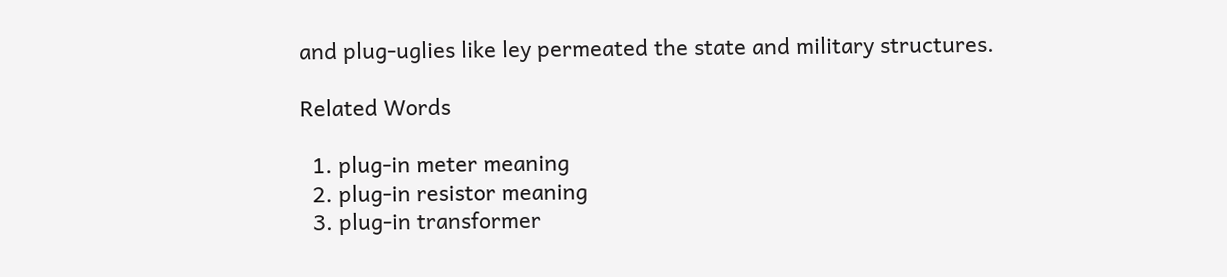and plug-uglies like ley permeated the state and military structures.

Related Words

  1. plug-in meter meaning
  2. plug-in resistor meaning
  3. plug-in transformer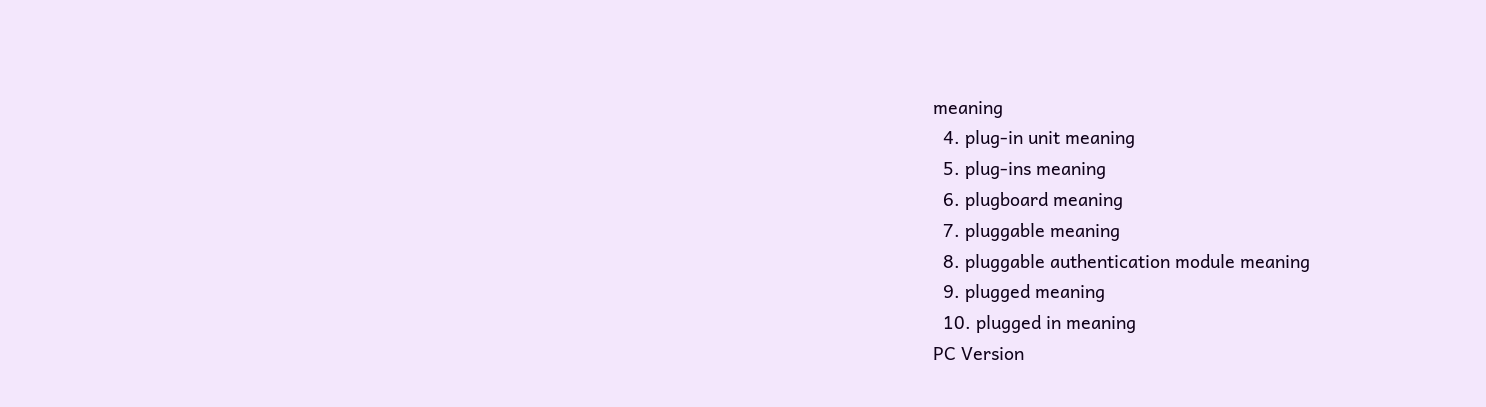meaning
  4. plug-in unit meaning
  5. plug-ins meaning
  6. plugboard meaning
  7. pluggable meaning
  8. pluggable authentication module meaning
  9. plugged meaning
  10. plugged in meaning
PC Version